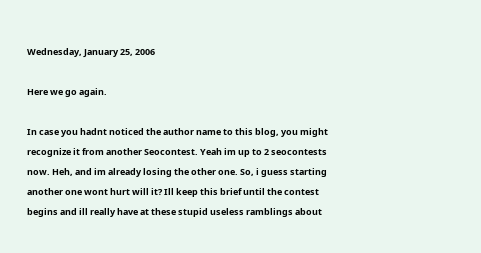Wednesday, January 25, 2006

Here we go again.

In case you hadnt noticed the author name to this blog, you might recognize it from another Seocontest. Yeah im up to 2 seocontests now. Heh, and im already losing the other one. So, i guess starting another one wont hurt will it? Ill keep this brief until the contest begins and ill really have at these stupid useless ramblings about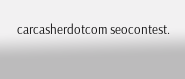carcasherdotcom seocontest.